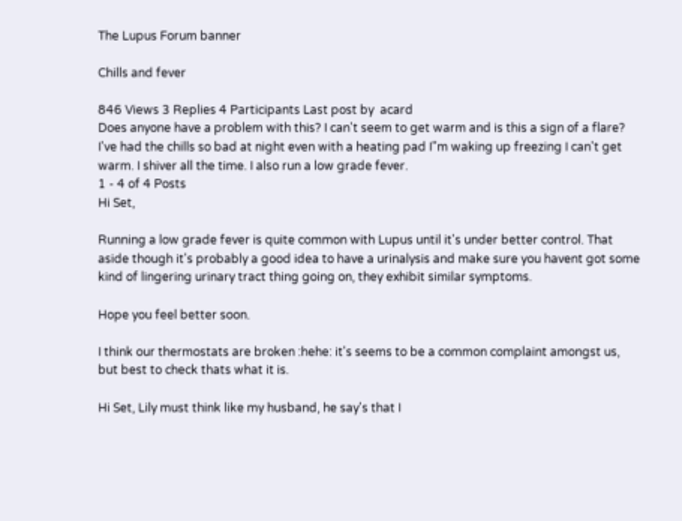The Lupus Forum banner

Chills and fever

846 Views 3 Replies 4 Participants Last post by  acard
Does anyone have a problem with this? I can't seem to get warm and is this a sign of a flare? I've had the chills so bad at night even with a heating pad I"m waking up freezing I can't get warm. I shiver all the time. I also run a low grade fever.
1 - 4 of 4 Posts
Hi Set,

Running a low grade fever is quite common with Lupus until it's under better control. That aside though it's probably a good idea to have a urinalysis and make sure you havent got some kind of lingering urinary tract thing going on, they exhibit similar symptoms.

Hope you feel better soon.

I think our thermostats are broken :hehe: it's seems to be a common complaint amongst us, but best to check thats what it is.

Hi Set, Lily must think like my husband, he say's that I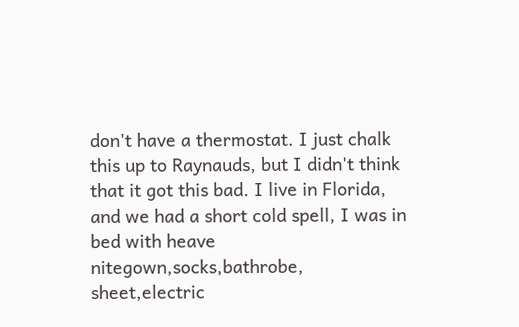don't have a thermostat. I just chalk this up to Raynauds, but I didn't think that it got this bad. I live in Florida, and we had a short cold spell, I was in bed with heave nitegown,socks,bathrobe, sheet,electric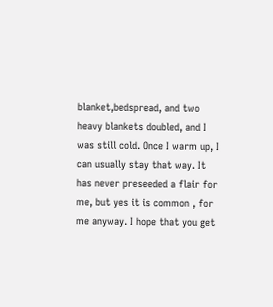blanket,bedspread, and two heavy blankets doubled, and I was still cold. Once I warm up, I can usually stay that way. It has never preseeded a flair for me, but yes it is common , for me anyway. I hope that you get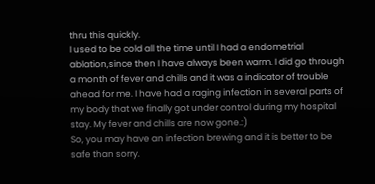thru this quickly.
I used to be cold all the time until I had a endometrial ablation,since then I have always been warm. I did go through a month of fever and chills and it was a indicator of trouble ahead for me. I have had a raging infection in several parts of my body that we finally got under control during my hospital stay. My fever and chills are now gone.:)
So, you may have an infection brewing and it is better to be safe than sorry.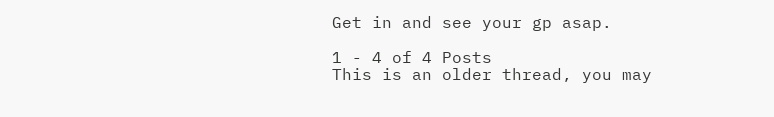Get in and see your gp asap.

1 - 4 of 4 Posts
This is an older thread, you may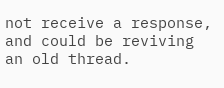not receive a response, and could be reviving an old thread.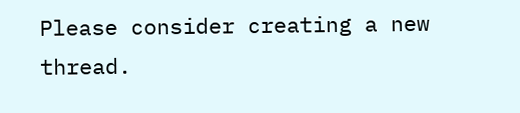Please consider creating a new thread.